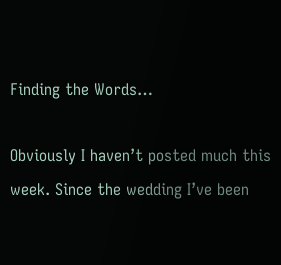Finding the Words…

Obviously I haven’t posted much this week. Since the wedding I’ve been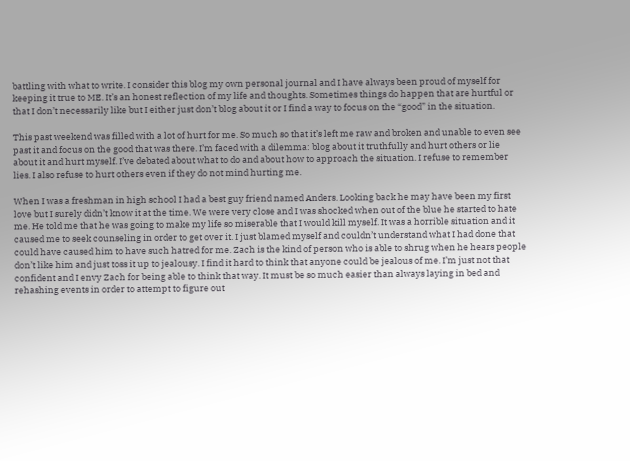battling with what to write. I consider this blog my own personal journal and I have always been proud of myself for keeping it true to ME. It’s an honest reflection of my life and thoughts. Sometimes things do happen that are hurtful or that I don’t necessarily like but I either just don’t blog about it or I find a way to focus on the “good” in the situation.

This past weekend was filled with a lot of hurt for me. So much so that it’s left me raw and broken and unable to even see past it and focus on the good that was there. I’m faced with a dilemma: blog about it truthfully and hurt others or lie about it and hurt myself. I’ve debated about what to do and about how to approach the situation. I refuse to remember lies. I also refuse to hurt others even if they do not mind hurting me.

When I was a freshman in high school I had a best guy friend named Anders. Looking back he may have been my first love but I surely didn’t know it at the time. We were very close and I was shocked when out of the blue he started to hate me. He told me that he was going to make my life so miserable that I would kill myself. It was a horrible situation and it caused me to seek counseling in order to get over it. I just blamed myself and couldn’t understand what I had done that could have caused him to have such hatred for me. Zach is the kind of person who is able to shrug when he hears people don’t like him and just toss it up to jealousy. I find it hard to think that anyone could be jealous of me. I’m just not that confident and I envy Zach for being able to think that way. It must be so much easier than always laying in bed and rehashing events in order to attempt to figure out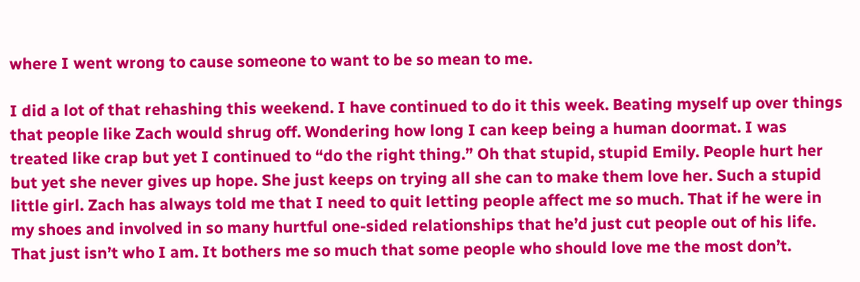where I went wrong to cause someone to want to be so mean to me.

I did a lot of that rehashing this weekend. I have continued to do it this week. Beating myself up over things that people like Zach would shrug off. Wondering how long I can keep being a human doormat. I was treated like crap but yet I continued to “do the right thing.” Oh that stupid, stupid Emily. People hurt her but yet she never gives up hope. She just keeps on trying all she can to make them love her. Such a stupid little girl. Zach has always told me that I need to quit letting people affect me so much. That if he were in my shoes and involved in so many hurtful one-sided relationships that he’d just cut people out of his life. That just isn’t who I am. It bothers me so much that some people who should love me the most don’t.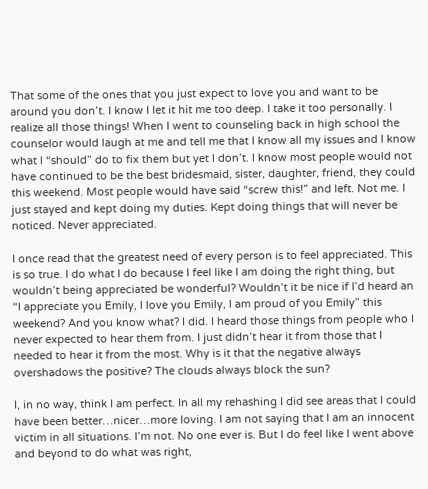That some of the ones that you just expect to love you and want to be around you don’t. I know I let it hit me too deep. I take it too personally. I realize all those things! When I went to counseling back in high school the counselor would laugh at me and tell me that I know all my issues and I know what I “should” do to fix them but yet I don’t. I know most people would not have continued to be the best bridesmaid, sister, daughter, friend, they could this weekend. Most people would have said “screw this!” and left. Not me. I just stayed and kept doing my duties. Kept doing things that will never be noticed. Never appreciated.

I once read that the greatest need of every person is to feel appreciated. This is so true. I do what I do because I feel like I am doing the right thing, but wouldn’t being appreciated be wonderful? Wouldn’t it be nice if I’d heard an “I appreciate you Emily, I love you Emily, I am proud of you Emily” this weekend? And you know what? I did. I heard those things from people who I never expected to hear them from. I just didn’t hear it from those that I needed to hear it from the most. Why is it that the negative always overshadows the positive? The clouds always block the sun?

I, in no way, think I am perfect. In all my rehashing I did see areas that I could have been better…nicer…more loving. I am not saying that I am an innocent victim in all situations. I’m not. No one ever is. But I do feel like I went above and beyond to do what was right,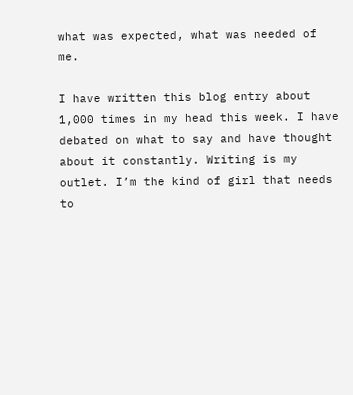what was expected, what was needed of me.

I have written this blog entry about 1,000 times in my head this week. I have debated on what to say and have thought about it constantly. Writing is my outlet. I’m the kind of girl that needs to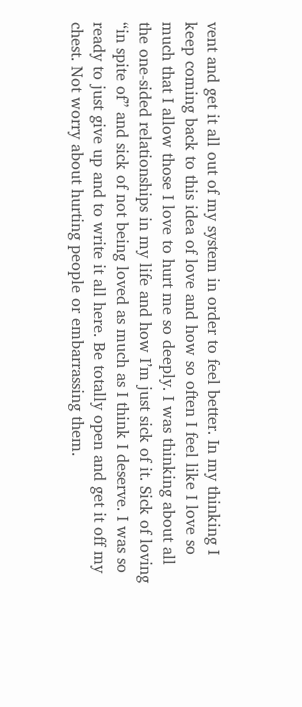vent and get it all out of my system in order to feel better. In my thinking I keep coming back to this idea of love and how so often I feel like I love so much that I allow those I love to hurt me so deeply. I was thinking about all the one-sided relationships in my life and how I’m just sick of it. Sick of loving “in spite of” and sick of not being loved as much as I think I deserve. I was so ready to just give up and to write it all here. Be totally open and get it off my chest. Not worry about hurting people or embarrassing them.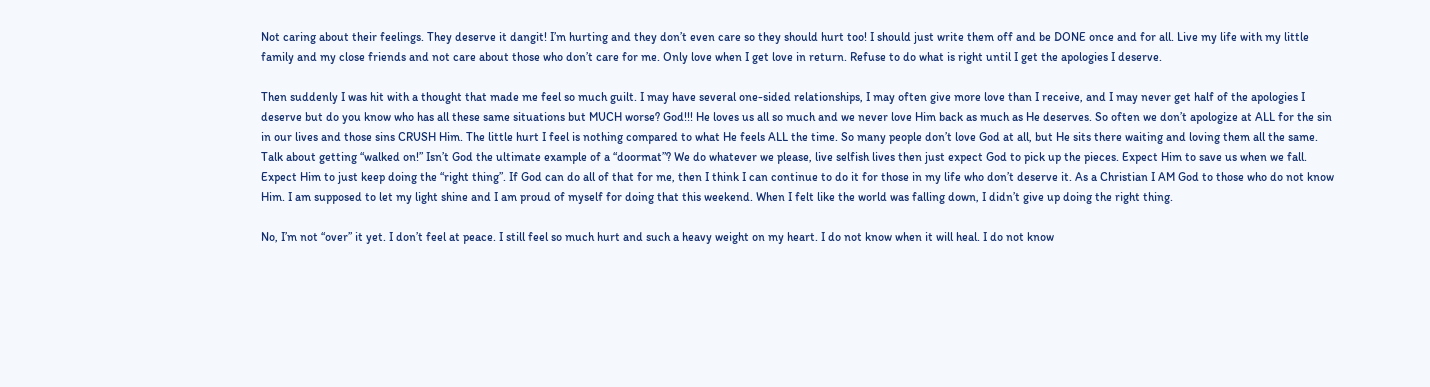Not caring about their feelings. They deserve it dangit! I’m hurting and they don’t even care so they should hurt too! I should just write them off and be DONE once and for all. Live my life with my little family and my close friends and not care about those who don’t care for me. Only love when I get love in return. Refuse to do what is right until I get the apologies I deserve.

Then suddenly I was hit with a thought that made me feel so much guilt. I may have several one-sided relationships, I may often give more love than I receive, and I may never get half of the apologies I deserve but do you know who has all these same situations but MUCH worse? God!!! He loves us all so much and we never love Him back as much as He deserves. So often we don’t apologize at ALL for the sin in our lives and those sins CRUSH Him. The little hurt I feel is nothing compared to what He feels ALL the time. So many people don’t love God at all, but He sits there waiting and loving them all the same. Talk about getting “walked on!” Isn’t God the ultimate example of a “doormat”? We do whatever we please, live selfish lives then just expect God to pick up the pieces. Expect Him to save us when we fall. Expect Him to just keep doing the “right thing”. If God can do all of that for me, then I think I can continue to do it for those in my life who don’t deserve it. As a Christian I AM God to those who do not know Him. I am supposed to let my light shine and I am proud of myself for doing that this weekend. When I felt like the world was falling down, I didn’t give up doing the right thing.

No, I’m not “over” it yet. I don’t feel at peace. I still feel so much hurt and such a heavy weight on my heart. I do not know when it will heal. I do not know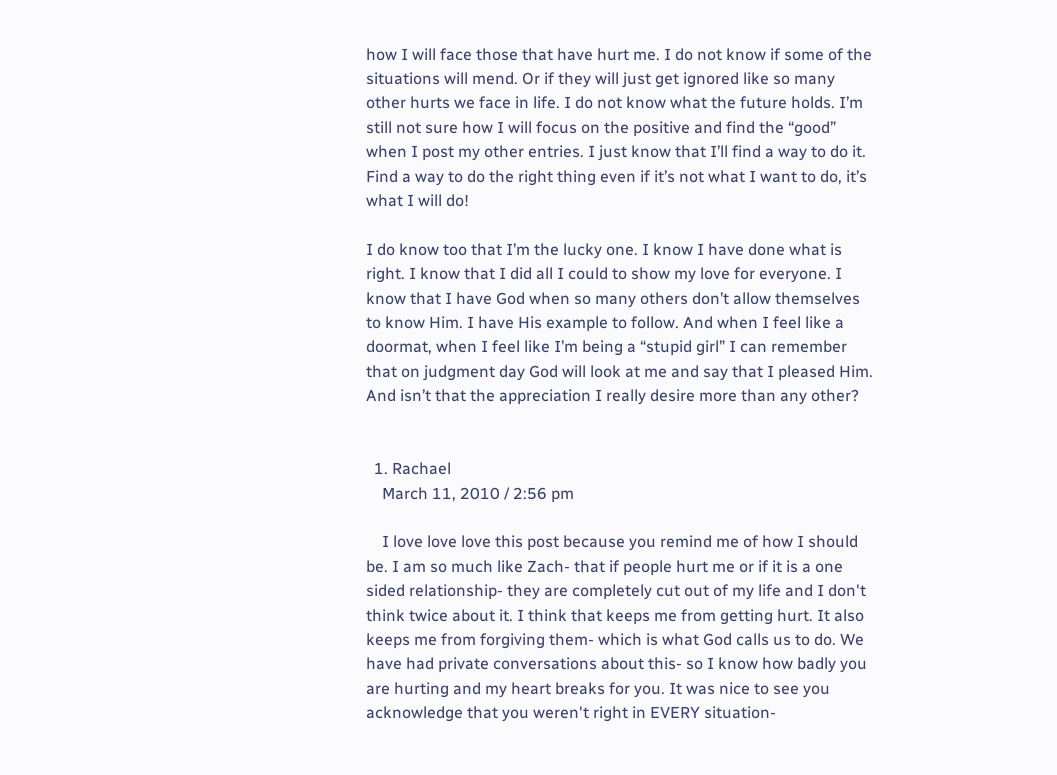how I will face those that have hurt me. I do not know if some of the situations will mend. Or if they will just get ignored like so many other hurts we face in life. I do not know what the future holds. I’m still not sure how I will focus on the positive and find the “good” when I post my other entries. I just know that I’ll find a way to do it. Find a way to do the right thing even if it’s not what I want to do, it’s what I will do!

I do know too that I’m the lucky one. I know I have done what is right. I know that I did all I could to show my love for everyone. I know that I have God when so many others don’t allow themselves to know Him. I have His example to follow. And when I feel like a doormat, when I feel like I’m being a “stupid girl” I can remember that on judgment day God will look at me and say that I pleased Him. And isn’t that the appreciation I really desire more than any other?


  1. Rachael
    March 11, 2010 / 2:56 pm

    I love love love this post because you remind me of how I should be. I am so much like Zach- that if people hurt me or if it is a one sided relationship- they are completely cut out of my life and I don't think twice about it. I think that keeps me from getting hurt. It also keeps me from forgiving them- which is what God calls us to do. We have had private conversations about this- so I know how badly you are hurting and my heart breaks for you. It was nice to see you acknowledge that you weren't right in EVERY situation-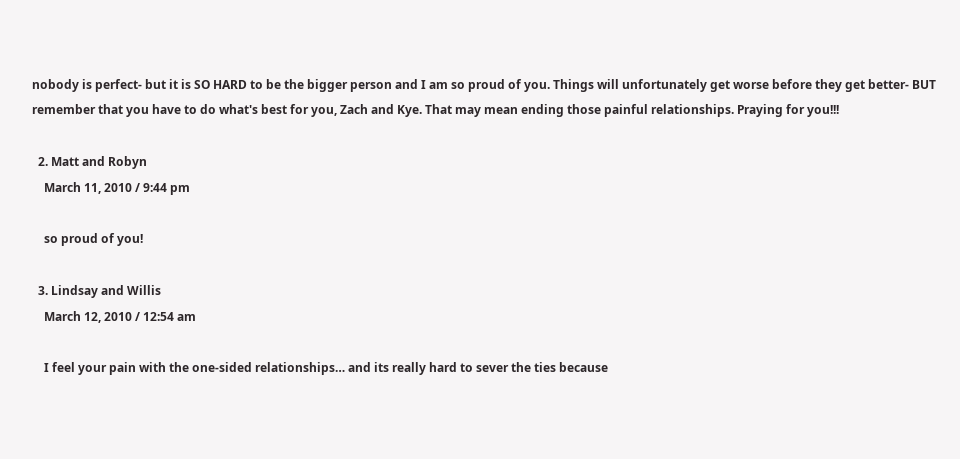nobody is perfect- but it is SO HARD to be the bigger person and I am so proud of you. Things will unfortunately get worse before they get better- BUT remember that you have to do what's best for you, Zach and Kye. That may mean ending those painful relationships. Praying for you!!!

  2. Matt and Robyn
    March 11, 2010 / 9:44 pm

    so proud of you!

  3. Lindsay and Willis
    March 12, 2010 / 12:54 am

    I feel your pain with the one-sided relationships… and its really hard to sever the ties because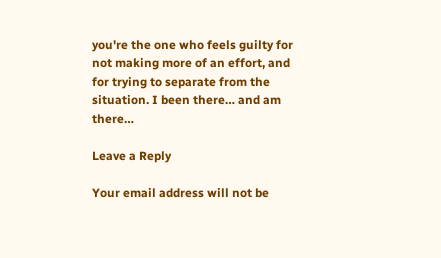you're the one who feels guilty for not making more of an effort, and for trying to separate from the situation. I been there… and am there…

Leave a Reply

Your email address will not be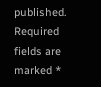published. Required fields are marked *